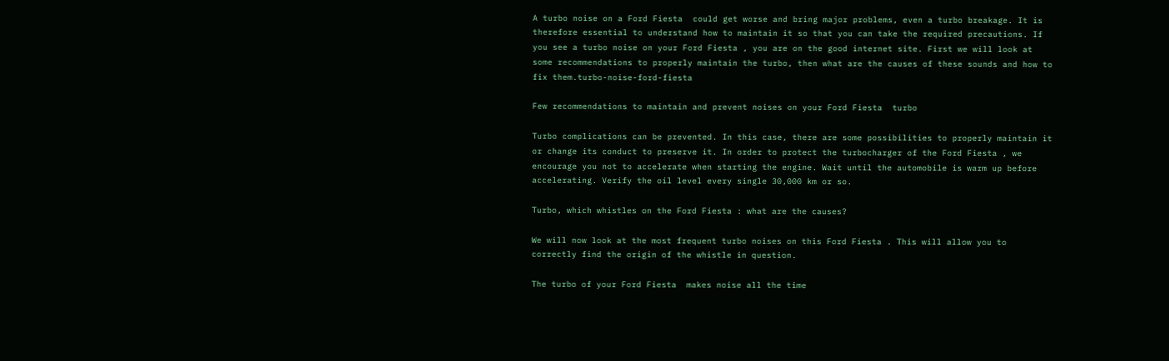A turbo noise on a Ford Fiesta  could get worse and bring major problems, even a turbo breakage. It is therefore essential to understand how to maintain it so that you can take the required precautions. If you see a turbo noise on your Ford Fiesta , you are on the good internet site. First we will look at some recommendations to properly maintain the turbo, then what are the causes of these sounds and how to fix them.turbo-noise-ford-fiesta

Few recommendations to maintain and prevent noises on your Ford Fiesta  turbo

Turbo complications can be prevented. In this case, there are some possibilities to properly maintain it or change its conduct to preserve it. In order to protect the turbocharger of the Ford Fiesta , we encourage you not to accelerate when starting the engine. Wait until the automobile is warm up before accelerating. Verify the oil level every single 30,000 km or so.

Turbo, which whistles on the Ford Fiesta : what are the causes?

We will now look at the most frequent turbo noises on this Ford Fiesta . This will allow you to correctly find the origin of the whistle in question.

The turbo of your Ford Fiesta  makes noise all the time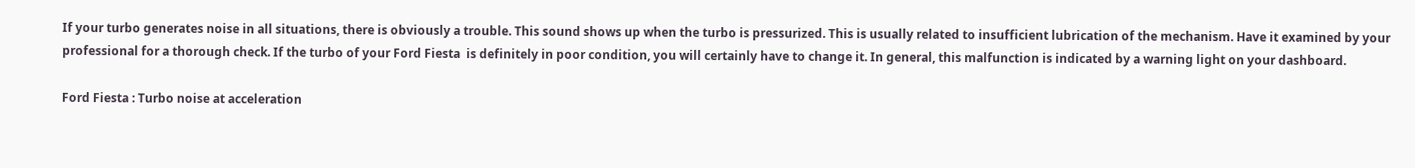If your turbo generates noise in all situations, there is obviously a trouble. This sound shows up when the turbo is pressurized. This is usually related to insufficient lubrication of the mechanism. Have it examined by your professional for a thorough check. If the turbo of your Ford Fiesta  is definitely in poor condition, you will certainly have to change it. In general, this malfunction is indicated by a warning light on your dashboard.

Ford Fiesta : Turbo noise at acceleration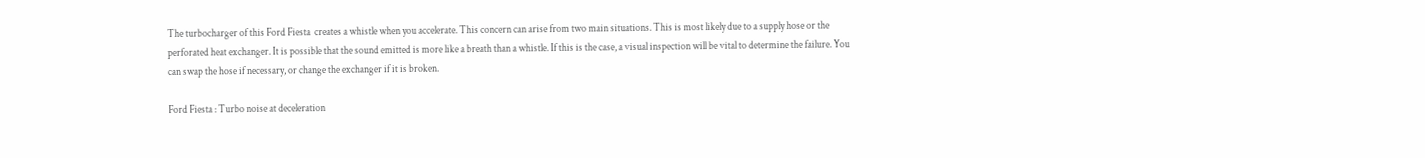The turbocharger of this Ford Fiesta  creates a whistle when you accelerate. This concern can arise from two main situations. This is most likely due to a supply hose or the perforated heat exchanger. It is possible that the sound emitted is more like a breath than a whistle. If this is the case, a visual inspection will be vital to determine the failure. You can swap the hose if necessary, or change the exchanger if it is broken.

Ford Fiesta : Turbo noise at deceleration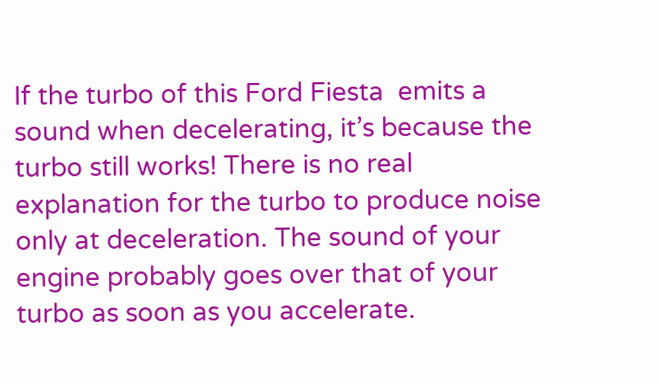If the turbo of this Ford Fiesta  emits a sound when decelerating, it’s because the turbo still works! There is no real explanation for the turbo to produce noise only at deceleration. The sound of your engine probably goes over that of your turbo as soon as you accelerate.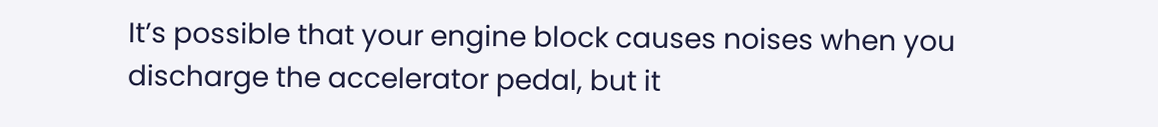It’s possible that your engine block causes noises when you discharge the accelerator pedal, but it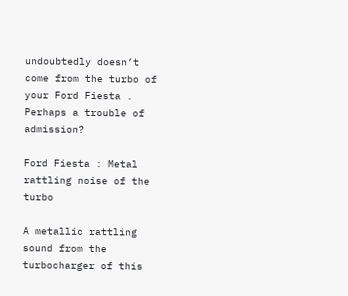undoubtedly doesn’t come from the turbo of your Ford Fiesta . Perhaps a trouble of admission?

Ford Fiesta : Metal rattling noise of the turbo

A metallic rattling sound from the turbocharger of this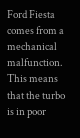Ford Fiesta  comes from a mechanical malfunction. This means that the turbo is in poor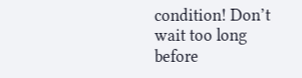condition! Don’t wait too long before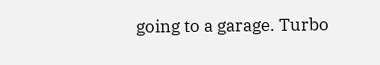going to a garage. Turbo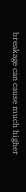breakage can cause much higher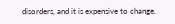disorders, and it is expensive to change.